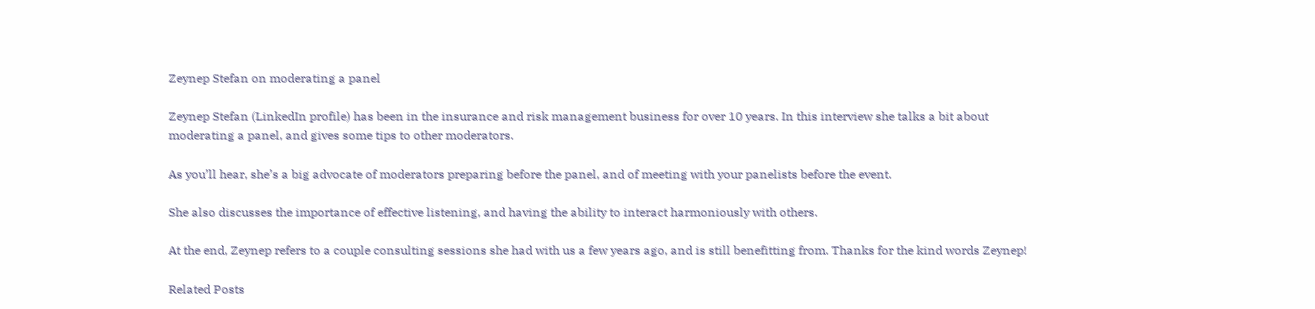Zeynep Stefan on moderating a panel

Zeynep Stefan (LinkedIn profile) has been in the insurance and risk management business for over 10 years. In this interview she talks a bit about moderating a panel, and gives some tips to other moderators.

As you’ll hear, she’s a big advocate of moderators preparing before the panel, and of meeting with your panelists before the event.

She also discusses the importance of effective listening, and having the ability to interact harmoniously with others.

At the end, Zeynep refers to a couple consulting sessions she had with us a few years ago, and is still benefitting from. Thanks for the kind words Zeynep!

Related Posts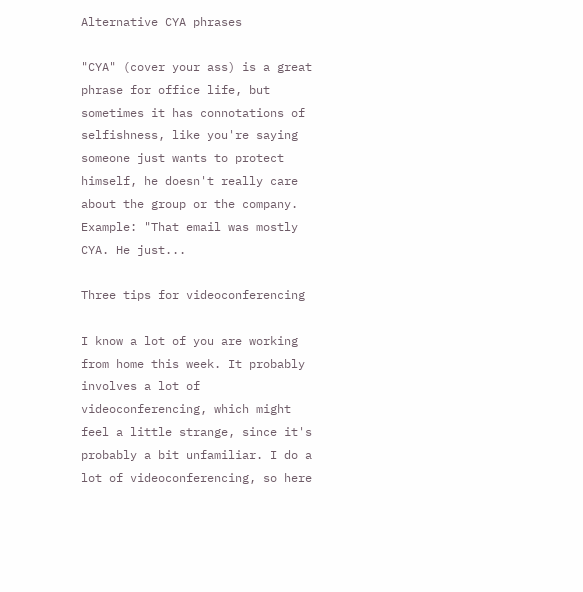Alternative CYA phrases

"CYA" (cover your ass) is a great phrase for office life, but sometimes it has connotations of selfishness, like you're saying someone just wants to protect himself, he doesn't really care about the group or the company. Example: "That email was mostly CYA. He just...

Three tips for videoconferencing

I know a lot of you are working from home this week. It probably involves a lot of videoconferencing, which might feel a little strange, since it's probably a bit unfamiliar. I do a lot of videoconferencing, so here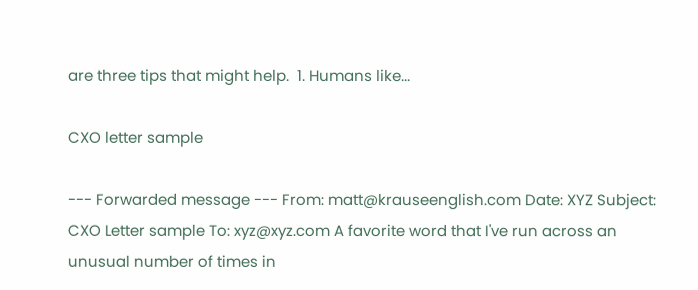are three tips that might help.  1. Humans like...

CXO letter sample

--- Forwarded message --- From: matt@krauseenglish.com Date: XYZ Subject: CXO Letter sample To: xyz@xyz.com A favorite word that I've run across an unusual number of times in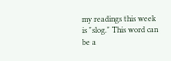my readings this week is "slog." This word can be a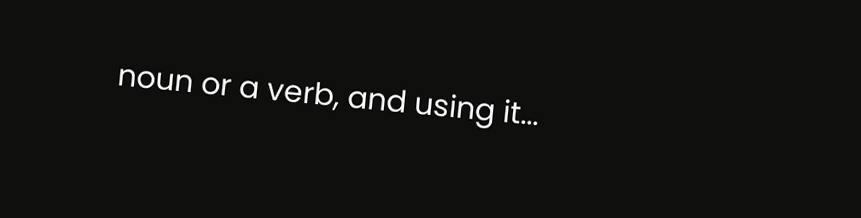noun or a verb, and using it...